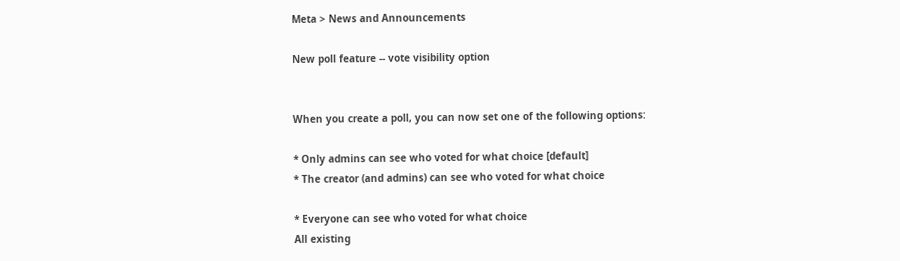Meta > News and Announcements

New poll feature -- vote visibility option


When you create a poll, you can now set one of the following options:

* Only admins can see who voted for what choice [default]
* The creator (and admins) can see who voted for what choice

* Everyone can see who voted for what choice
All existing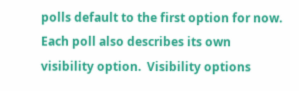polls default to the first option for now.  Each poll also describes its own visibility option.  Visibility options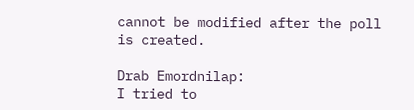cannot be modified after the poll is created.

Drab Emordnilap:
I tried to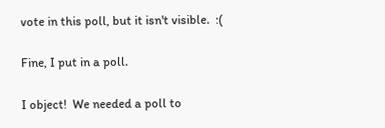vote in this poll, but it isn't visible.  :(

Fine, I put in a poll.

I object!  We needed a poll to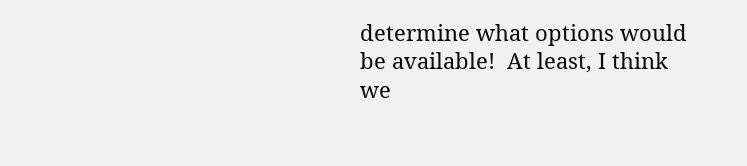determine what options would be available!  At least, I think we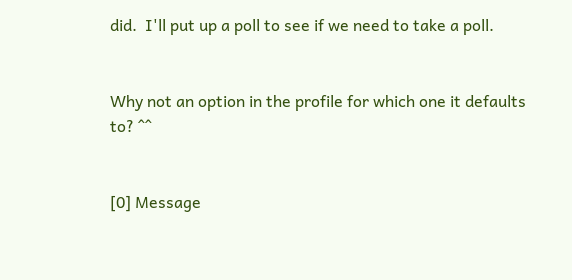did.  I'll put up a poll to see if we need to take a poll.


Why not an option in the profile for which one it defaults to? ^^


[0] Message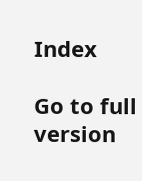Index

Go to full version